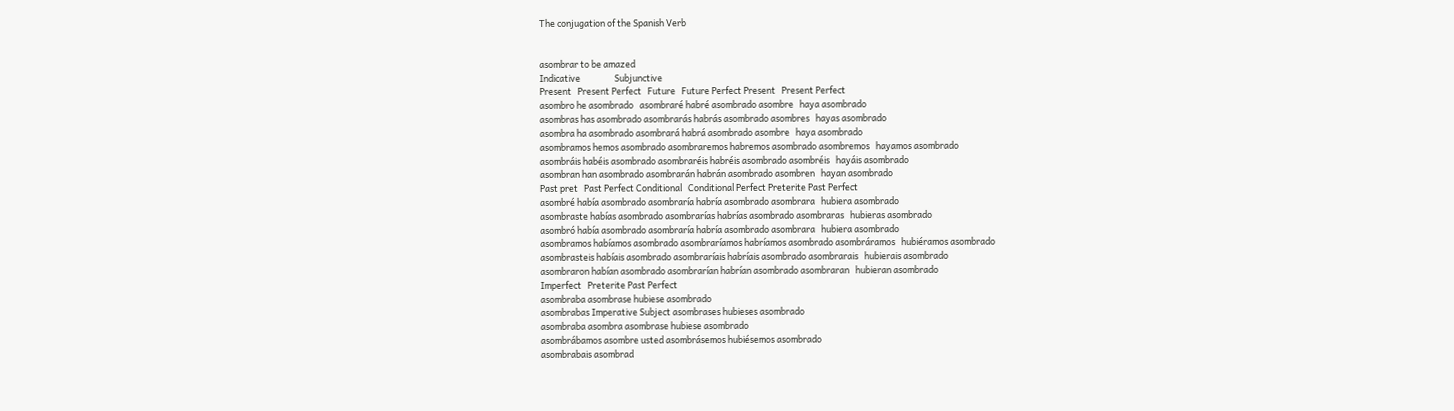The conjugation of the Spanish Verb


asombrar to be amazed
Indicative                 Subjunctive
Present   Present Perfect   Future   Future Perfect Present   Present Perfect
asombro he asombrado   asombraré habré asombrado asombre   haya asombrado
asombras has asombrado asombrarás habrás asombrado asombres   hayas asombrado
asombra ha asombrado asombrará habrá asombrado asombre   haya asombrado
asombramos hemos asombrado asombraremos habremos asombrado asombremos   hayamos asombrado
asombráis habéis asombrado asombraréis habréis asombrado asombréis   hayáis asombrado
asombran han asombrado asombrarán habrán asombrado asombren   hayan asombrado
Past pret   Past Perfect Conditional   Conditional Perfect Preterite Past Perfect
asombré había asombrado asombraría habría asombrado asombrara   hubiera asombrado
asombraste habías asombrado asombrarías habrías asombrado asombraras   hubieras asombrado
asombró había asombrado asombraría habría asombrado asombrara   hubiera asombrado
asombramos habíamos asombrado asombraríamos habríamos asombrado asombráramos   hubiéramos asombrado
asombrasteis habíais asombrado asombraríais habríais asombrado asombrarais   hubierais asombrado
asombraron habían asombrado asombrarían habrían asombrado asombraran   hubieran asombrado
Imperfect   Preterite Past Perfect
asombraba asombrase hubiese asombrado
asombrabas Imperative Subject asombrases hubieses asombrado
asombraba asombra asombrase hubiese asombrado
asombrábamos asombre usted asombrásemos hubiésemos asombrado
asombrabais asombrad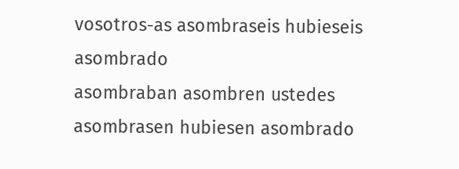vosotros-as asombraseis hubieseis asombrado
asombraban asombren ustedes asombrasen hubiesen asombrado